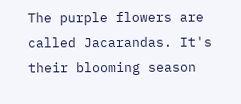The purple flowers are called Jacarandas. It's their blooming season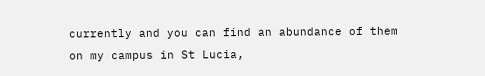currently and you can find an abundance of them on my campus in St Lucia,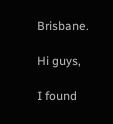Brisbane.

Hi guys,

I found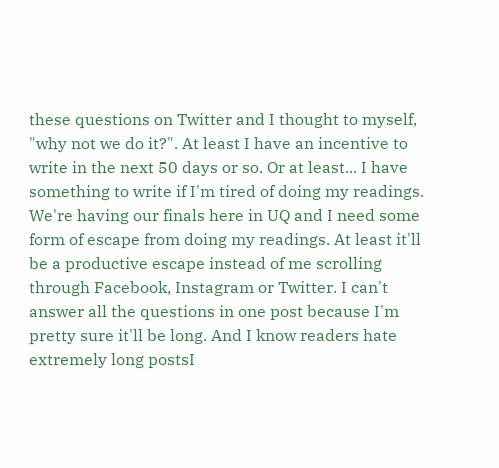these questions on Twitter and I thought to myself, "why not we do it?". At least I have an incentive to write in the next 50 days or so. Or at least... I have something to write if I'm tired of doing my readings. We're having our finals here in UQ and I need some form of escape from doing my readings. At least it'll be a productive escape instead of me scrolling through Facebook, Instagram or Twitter. I can't answer all the questions in one post because I'm pretty sure it'll be long. And I know readers hate extremely long postsI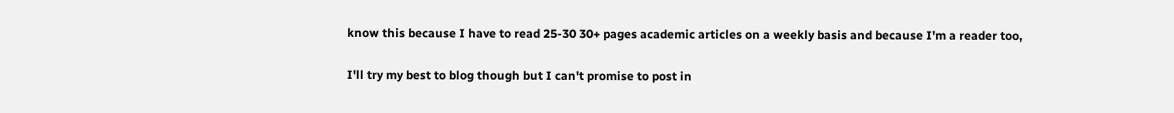know this because I have to read 25-30 30+ pages academic articles on a weekly basis and because I'm a reader too,

I'll try my best to blog though but I can't promise to post in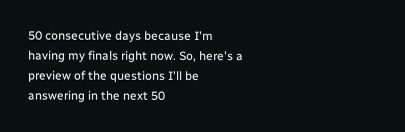50 consecutive days because I'm having my finals right now. So, here's a preview of the questions I'll be answering in the next 50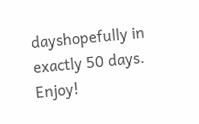dayshopefully in exactly 50 days. Enjoy!